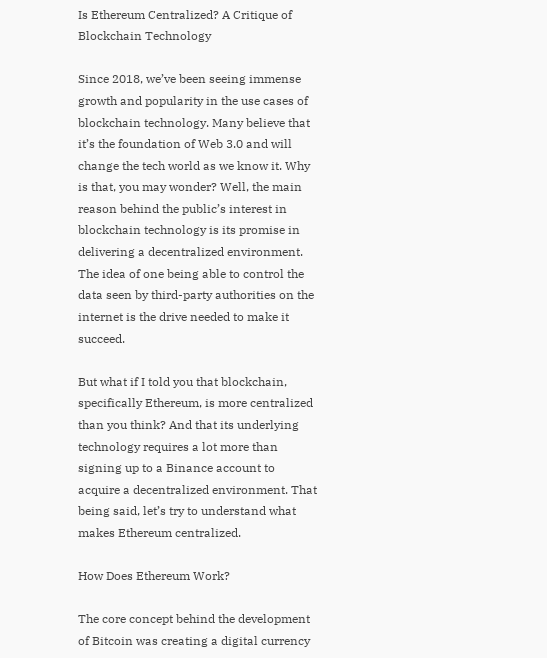Is Ethereum Centralized? A Critique of Blockchain Technology

Since 2018, we’ve been seeing immense growth and popularity in the use cases of blockchain technology. Many believe that it’s the foundation of Web 3.0 and will change the tech world as we know it. Why is that, you may wonder? Well, the main reason behind the public’s interest in blockchain technology is its promise in delivering a decentralized environment. The idea of one being able to control the data seen by third-party authorities on the internet is the drive needed to make it succeed.

But what if I told you that blockchain, specifically Ethereum, is more centralized than you think? And that its underlying technology requires a lot more than signing up to a Binance account to acquire a decentralized environment. That being said, let’s try to understand what makes Ethereum centralized.

How Does Ethereum Work?

The core concept behind the development of Bitcoin was creating a digital currency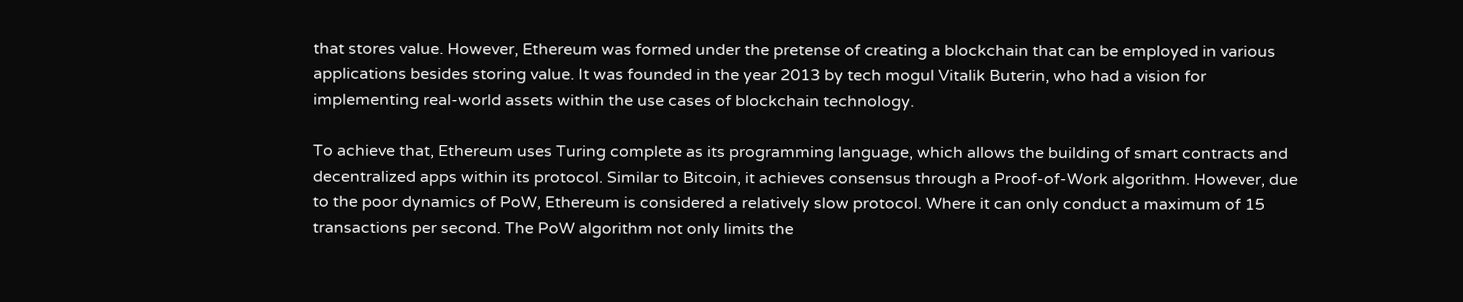that stores value. However, Ethereum was formed under the pretense of creating a blockchain that can be employed in various applications besides storing value. It was founded in the year 2013 by tech mogul Vitalik Buterin, who had a vision for implementing real-world assets within the use cases of blockchain technology.

To achieve that, Ethereum uses Turing complete as its programming language, which allows the building of smart contracts and decentralized apps within its protocol. Similar to Bitcoin, it achieves consensus through a Proof-of-Work algorithm. However, due to the poor dynamics of PoW, Ethereum is considered a relatively slow protocol. Where it can only conduct a maximum of 15 transactions per second. The PoW algorithm not only limits the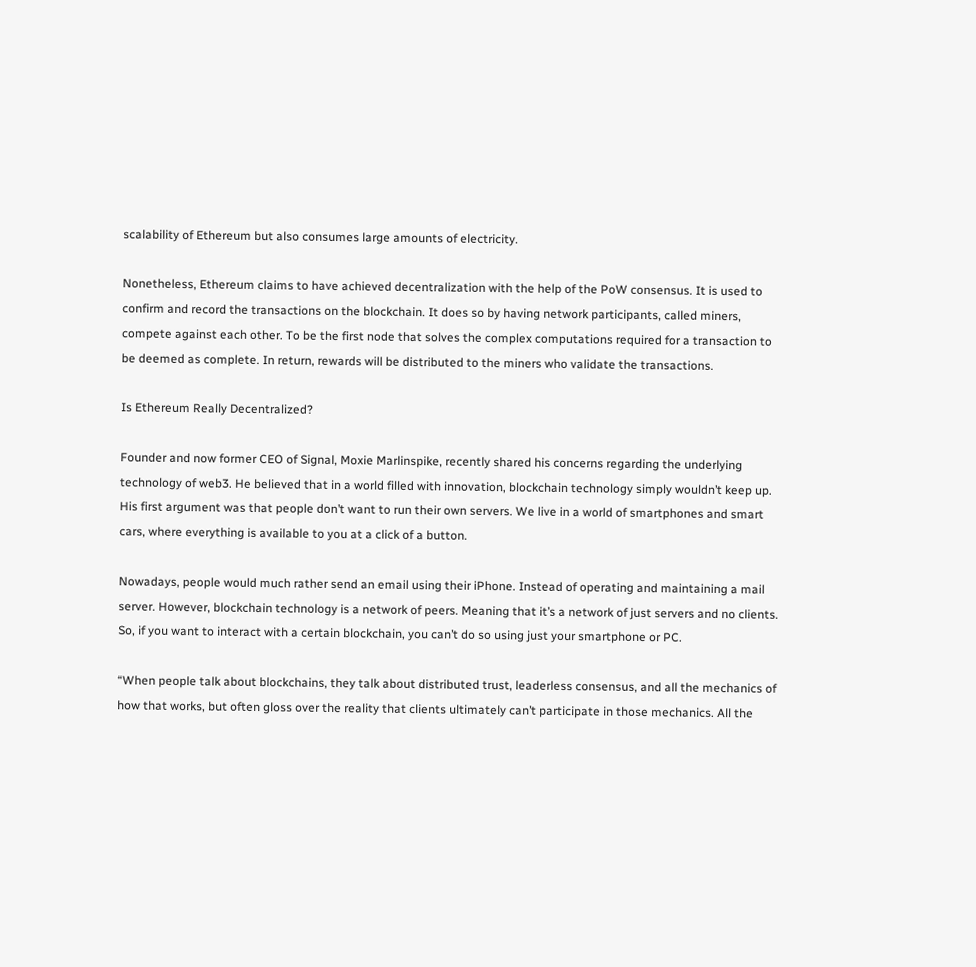scalability of Ethereum but also consumes large amounts of electricity.

Nonetheless, Ethereum claims to have achieved decentralization with the help of the PoW consensus. It is used to confirm and record the transactions on the blockchain. It does so by having network participants, called miners, compete against each other. To be the first node that solves the complex computations required for a transaction to be deemed as complete. In return, rewards will be distributed to the miners who validate the transactions.

Is Ethereum Really Decentralized?

Founder and now former CEO of Signal, Moxie Marlinspike, recently shared his concerns regarding the underlying technology of web3. He believed that in a world filled with innovation, blockchain technology simply wouldn’t keep up. His first argument was that people don’t want to run their own servers. We live in a world of smartphones and smart cars, where everything is available to you at a click of a button.

Nowadays, people would much rather send an email using their iPhone. Instead of operating and maintaining a mail server. However, blockchain technology is a network of peers. Meaning that it’s a network of just servers and no clients. So, if you want to interact with a certain blockchain, you can’t do so using just your smartphone or PC.

“When people talk about blockchains, they talk about distributed trust, leaderless consensus, and all the mechanics of how that works, but often gloss over the reality that clients ultimately can’t participate in those mechanics. All the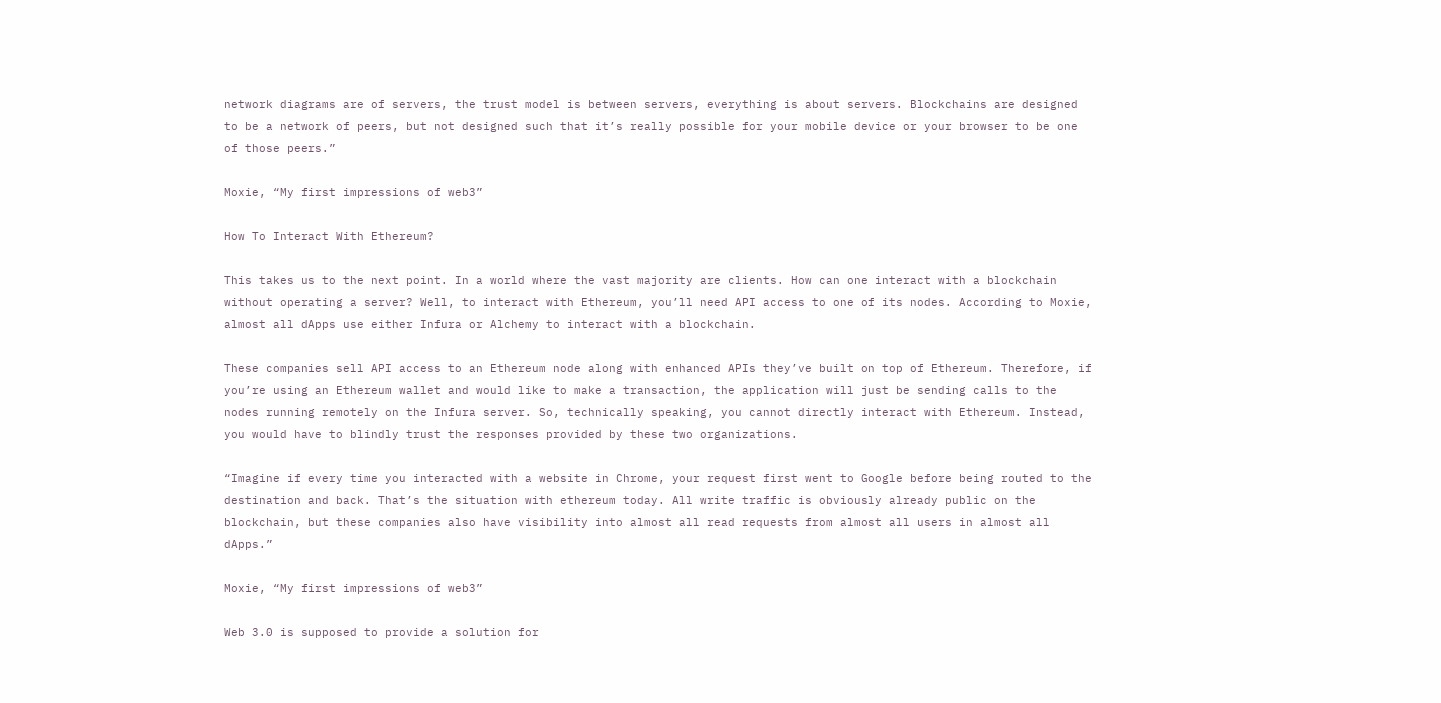network diagrams are of servers, the trust model is between servers, everything is about servers. Blockchains are designed to be a network of peers, but not designed such that it’s really possible for your mobile device or your browser to be one of those peers.”

Moxie, “My first impressions of web3”

How To Interact With Ethereum?

This takes us to the next point. In a world where the vast majority are clients. How can one interact with a blockchain without operating a server? Well, to interact with Ethereum, you’ll need API access to one of its nodes. According to Moxie, almost all dApps use either Infura or Alchemy to interact with a blockchain.

These companies sell API access to an Ethereum node along with enhanced APIs they’ve built on top of Ethereum. Therefore, if you’re using an Ethereum wallet and would like to make a transaction, the application will just be sending calls to the nodes running remotely on the Infura server. So, technically speaking, you cannot directly interact with Ethereum. Instead, you would have to blindly trust the responses provided by these two organizations.

“Imagine if every time you interacted with a website in Chrome, your request first went to Google before being routed to the destination and back. That’s the situation with ethereum today. All write traffic is obviously already public on the blockchain, but these companies also have visibility into almost all read requests from almost all users in almost all dApps.”

Moxie, “My first impressions of web3”

Web 3.0 is supposed to provide a solution for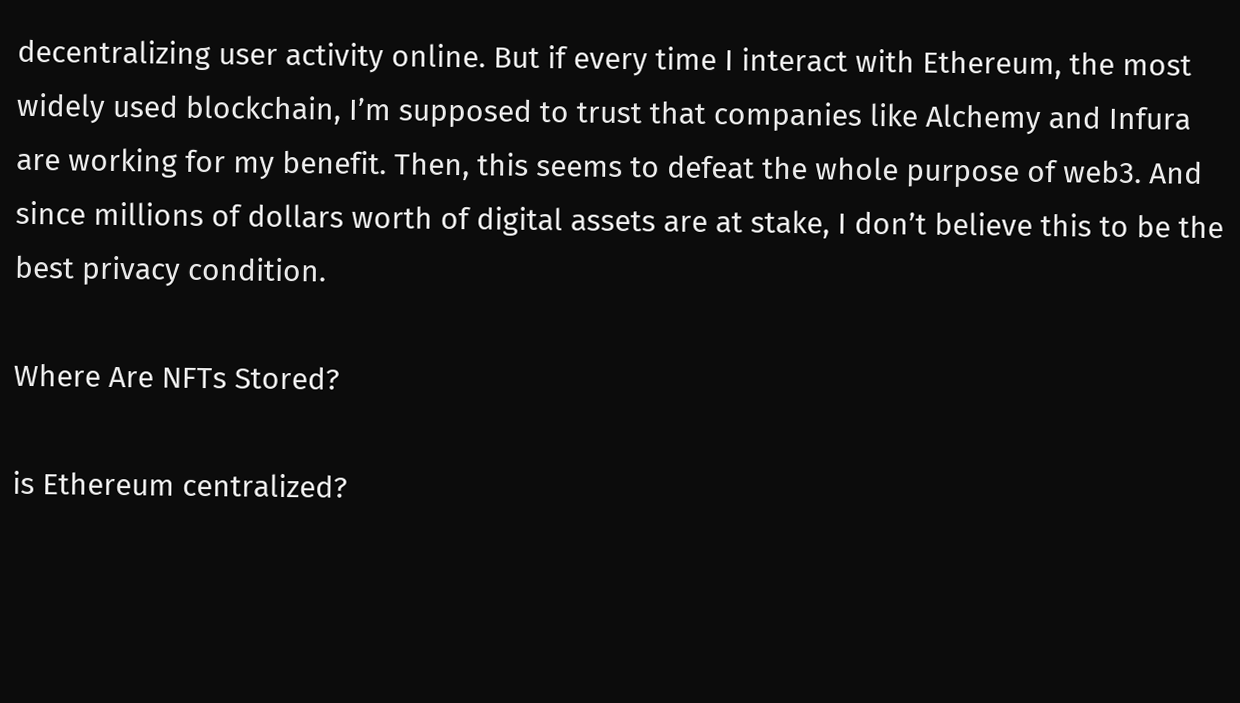decentralizing user activity online. But if every time I interact with Ethereum, the most widely used blockchain, I’m supposed to trust that companies like Alchemy and Infura are working for my benefit. Then, this seems to defeat the whole purpose of web3. And since millions of dollars worth of digital assets are at stake, I don’t believe this to be the best privacy condition.

Where Are NFTs Stored?

is Ethereum centralized?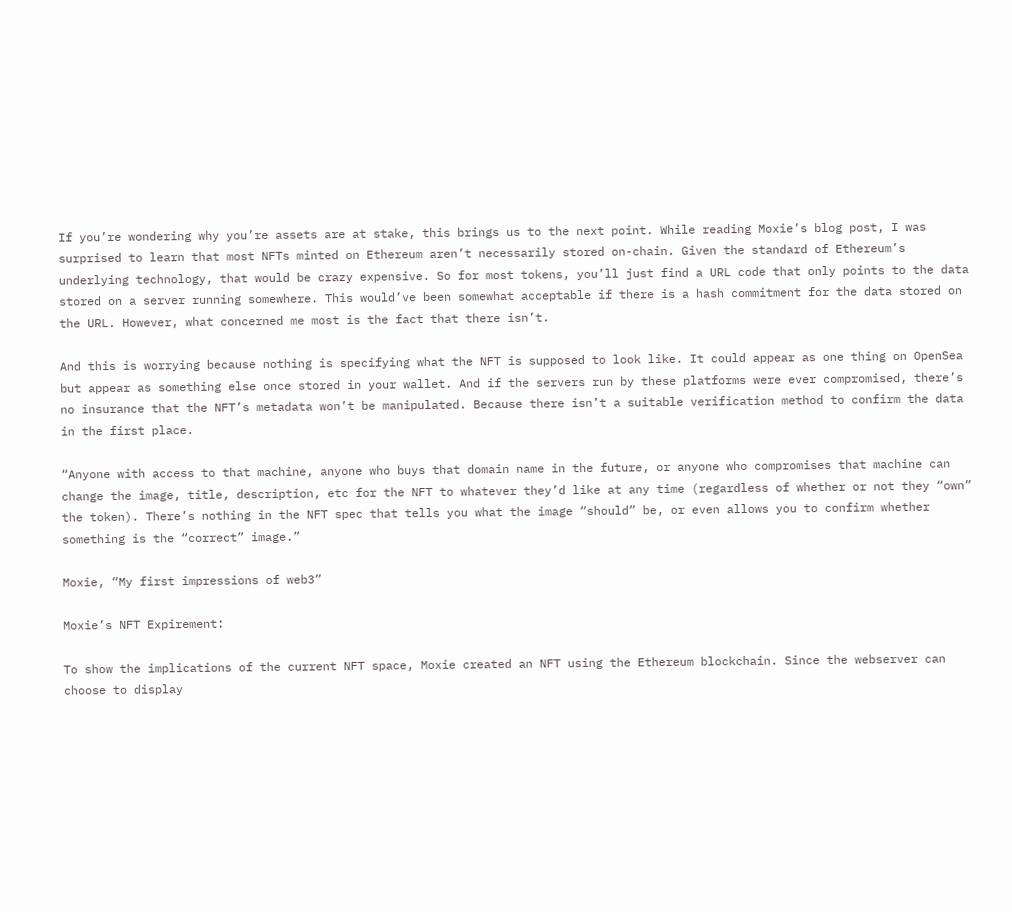If you’re wondering why you’re assets are at stake, this brings us to the next point. While reading Moxie’s blog post, I was surprised to learn that most NFTs minted on Ethereum aren’t necessarily stored on-chain. Given the standard of Ethereum’s underlying technology, that would be crazy expensive. So for most tokens, you’ll just find a URL code that only points to the data stored on a server running somewhere. This would’ve been somewhat acceptable if there is a hash commitment for the data stored on the URL. However, what concerned me most is the fact that there isn’t.

And this is worrying because nothing is specifying what the NFT is supposed to look like. It could appear as one thing on OpenSea but appear as something else once stored in your wallet. And if the servers run by these platforms were ever compromised, there’s no insurance that the NFT’s metadata won’t be manipulated. Because there isn’t a suitable verification method to confirm the data in the first place.

“Anyone with access to that machine, anyone who buys that domain name in the future, or anyone who compromises that machine can change the image, title, description, etc for the NFT to whatever they’d like at any time (regardless of whether or not they “own” the token). There’s nothing in the NFT spec that tells you what the image “should” be, or even allows you to confirm whether something is the “correct” image.”

Moxie, “My first impressions of web3”

Moxie’s NFT Expirement:

To show the implications of the current NFT space, Moxie created an NFT using the Ethereum blockchain. Since the webserver can choose to display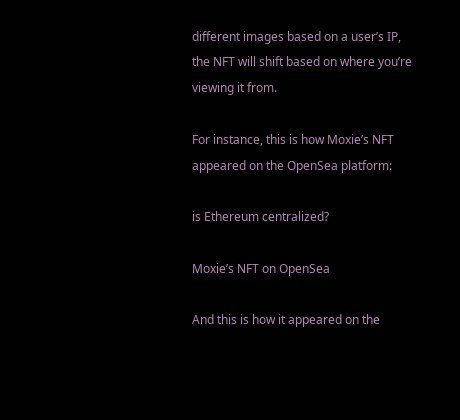different images based on a user’s IP, the NFT will shift based on where you’re viewing it from.

For instance, this is how Moxie’s NFT appeared on the OpenSea platform:

is Ethereum centralized?

Moxie’s NFT on OpenSea

And this is how it appeared on the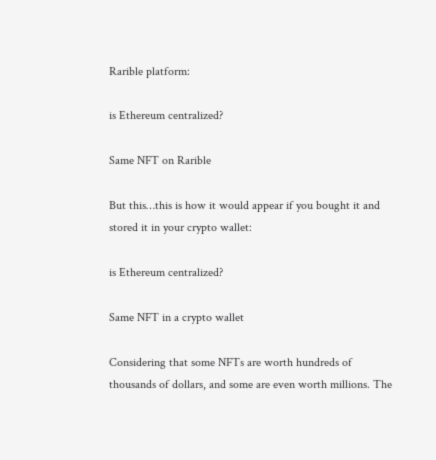Rarible platform:

is Ethereum centralized?

Same NFT on Rarible

But this…this is how it would appear if you bought it and stored it in your crypto wallet:

is Ethereum centralized?

Same NFT in a crypto wallet

Considering that some NFTs are worth hundreds of thousands of dollars, and some are even worth millions. The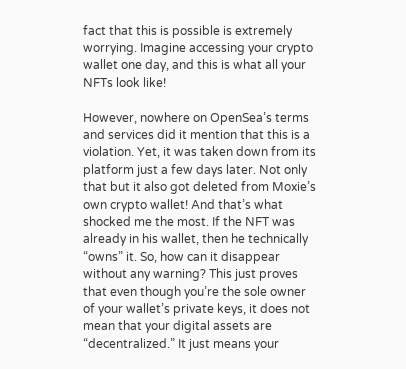fact that this is possible is extremely worrying. Imagine accessing your crypto wallet one day, and this is what all your NFTs look like!

However, nowhere on OpenSea’s terms and services did it mention that this is a violation. Yet, it was taken down from its platform just a few days later. Not only that but it also got deleted from Moxie’s own crypto wallet! And that’s what shocked me the most. If the NFT was already in his wallet, then he technically “owns” it. So, how can it disappear without any warning? This just proves that even though you’re the sole owner of your wallet’s private keys, it does not mean that your digital assets are “decentralized.” It just means your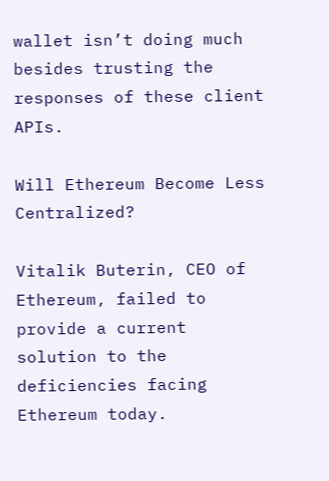wallet isn’t doing much besides trusting the responses of these client APIs.

Will Ethereum Become Less Centralized?

Vitalik Buterin, CEO of Ethereum, failed to provide a current solution to the deficiencies facing Ethereum today.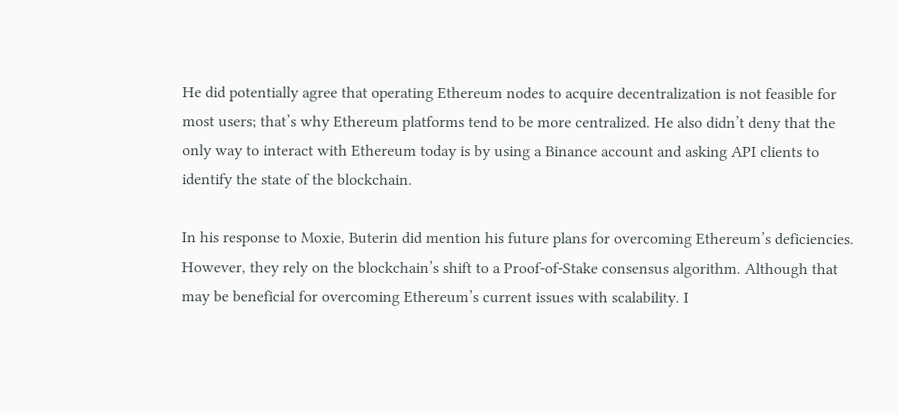He did potentially agree that operating Ethereum nodes to acquire decentralization is not feasible for most users; that’s why Ethereum platforms tend to be more centralized. He also didn’t deny that the only way to interact with Ethereum today is by using a Binance account and asking API clients to identify the state of the blockchain.

In his response to Moxie, Buterin did mention his future plans for overcoming Ethereum’s deficiencies. However, they rely on the blockchain’s shift to a Proof-of-Stake consensus algorithm. Although that may be beneficial for overcoming Ethereum’s current issues with scalability. I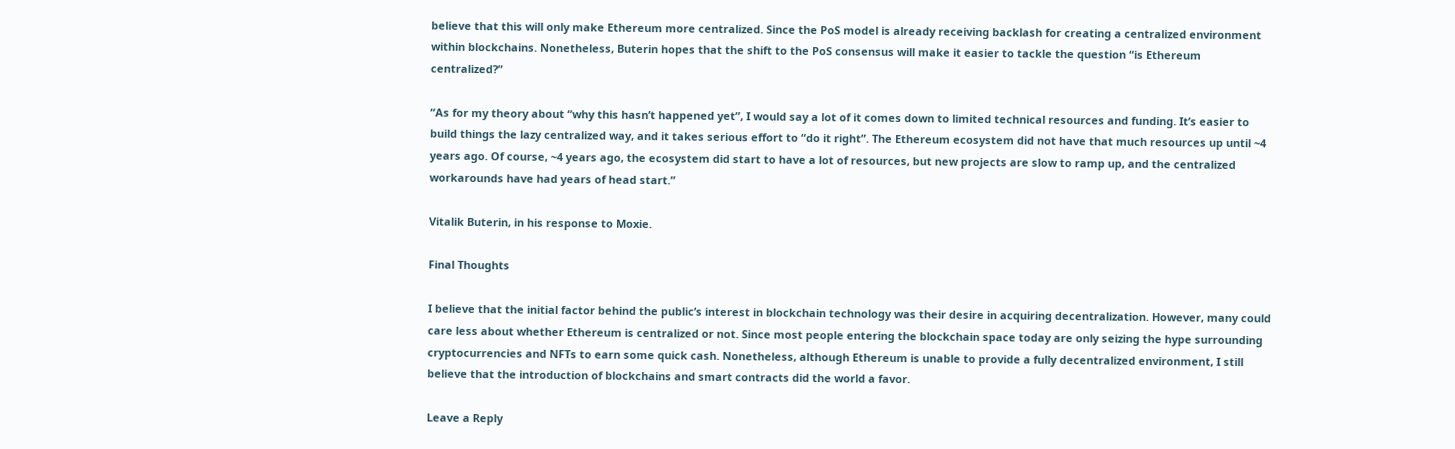believe that this will only make Ethereum more centralized. Since the PoS model is already receiving backlash for creating a centralized environment within blockchains. Nonetheless, Buterin hopes that the shift to the PoS consensus will make it easier to tackle the question “is Ethereum centralized?”

“As for my theory about “why this hasn’t happened yet”, I would say a lot of it comes down to limited technical resources and funding. It’s easier to build things the lazy centralized way, and it takes serious effort to “do it right”. The Ethereum ecosystem did not have that much resources up until ~4 years ago. Of course, ~4 years ago, the ecosystem did start to have a lot of resources, but new projects are slow to ramp up, and the centralized workarounds have had years of head start.”

Vitalik Buterin, in his response to Moxie.

Final Thoughts

I believe that the initial factor behind the public’s interest in blockchain technology was their desire in acquiring decentralization. However, many could care less about whether Ethereum is centralized or not. Since most people entering the blockchain space today are only seizing the hype surrounding cryptocurrencies and NFTs to earn some quick cash. Nonetheless, although Ethereum is unable to provide a fully decentralized environment, I still believe that the introduction of blockchains and smart contracts did the world a favor.

Leave a Reply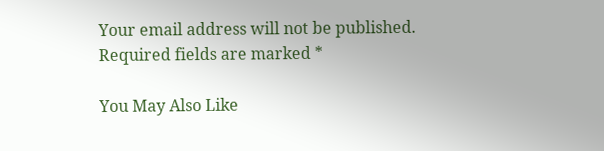Your email address will not be published. Required fields are marked *

You May Also Like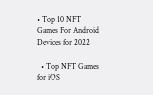• Top 10 NFT Games For Android Devices for 2022

  • Top NFT Games for iOS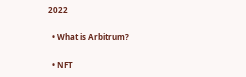2022

  • What is Arbitrum?

  • NFT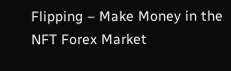Flipping – Make Money in the NFT Forex Market